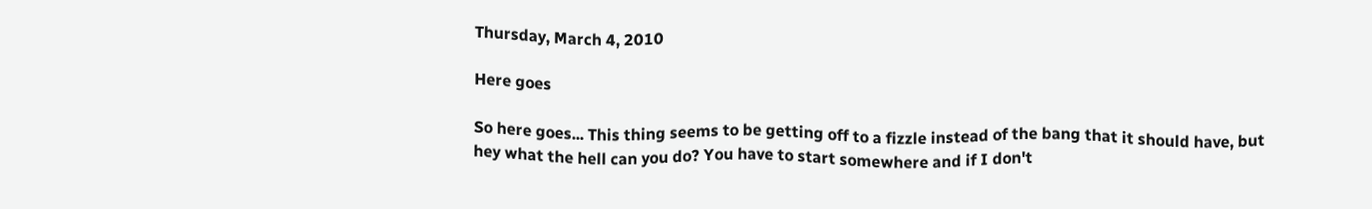Thursday, March 4, 2010

Here goes

So here goes... This thing seems to be getting off to a fizzle instead of the bang that it should have, but hey what the hell can you do? You have to start somewhere and if I don't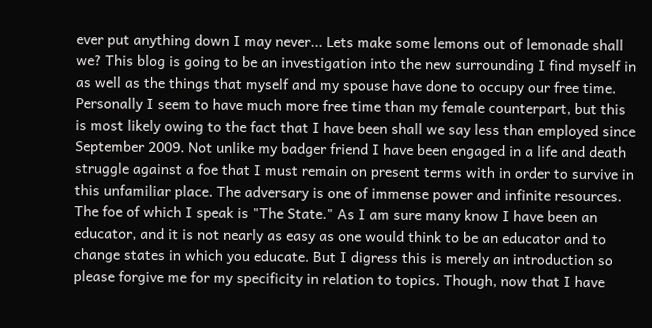ever put anything down I may never... Lets make some lemons out of lemonade shall we? This blog is going to be an investigation into the new surrounding I find myself in as well as the things that myself and my spouse have done to occupy our free time. Personally I seem to have much more free time than my female counterpart, but this is most likely owing to the fact that I have been shall we say less than employed since September 2009. Not unlike my badger friend I have been engaged in a life and death struggle against a foe that I must remain on present terms with in order to survive in this unfamiliar place. The adversary is one of immense power and infinite resources. The foe of which I speak is "The State." As I am sure many know I have been an educator, and it is not nearly as easy as one would think to be an educator and to change states in which you educate. But I digress this is merely an introduction so please forgive me for my specificity in relation to topics. Though, now that I have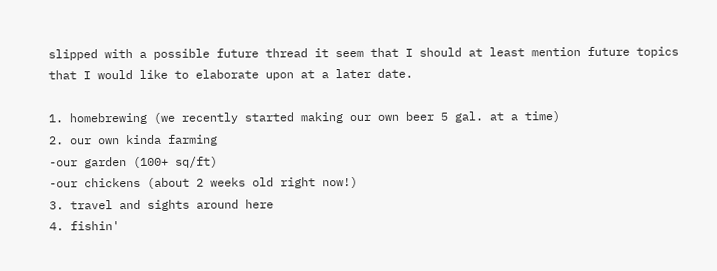slipped with a possible future thread it seem that I should at least mention future topics that I would like to elaborate upon at a later date.

1. homebrewing (we recently started making our own beer 5 gal. at a time)
2. our own kinda farming
-our garden (100+ sq/ft)
-our chickens (about 2 weeks old right now!)
3. travel and sights around here
4. fishin'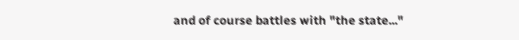and of course battles with "the state..."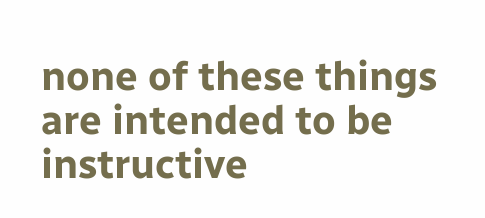none of these things are intended to be instructive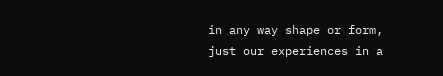in any way shape or form, just our experiences in a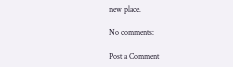new place.

No comments:

Post a Comment